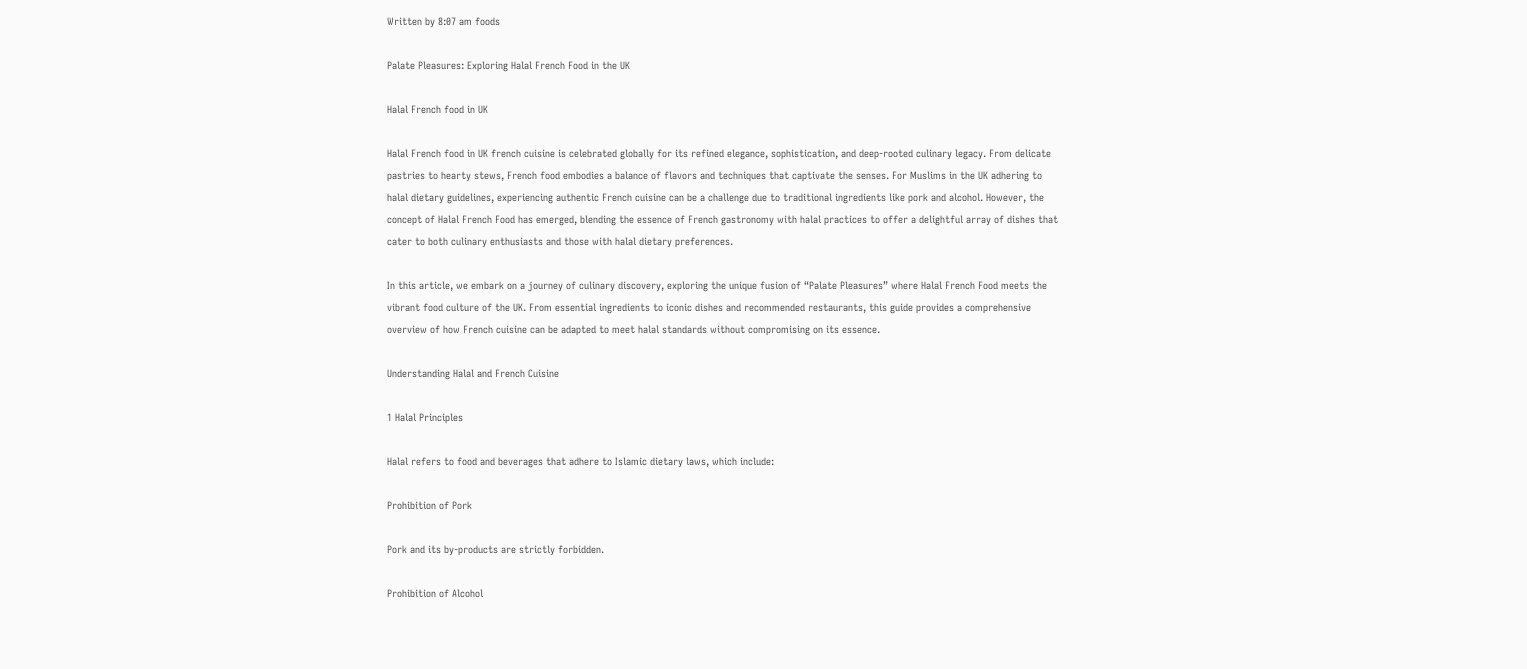Written by 8:07 am foods

Palate Pleasures: Exploring Halal French Food in the UK

Halal French food in UK

Halal French food in UK french cuisine is celebrated globally for its refined elegance, sophistication, and deep-rooted culinary legacy. From delicate pastries to hearty stews, French food embodies a balance of flavors and techniques that captivate the senses. For Muslims in the UK adhering to halal dietary guidelines, experiencing authentic French cuisine can be a challenge due to traditional ingredients like pork and alcohol. However, the concept of Halal French Food has emerged, blending the essence of French gastronomy with halal practices to offer a delightful array of dishes that cater to both culinary enthusiasts and those with halal dietary preferences.

In this article, we embark on a journey of culinary discovery, exploring the unique fusion of “Palate Pleasures” where Halal French Food meets the vibrant food culture of the UK. From essential ingredients to iconic dishes and recommended restaurants, this guide provides a comprehensive overview of how French cuisine can be adapted to meet halal standards without compromising on its essence.

Understanding Halal and French Cuisine

1 Halal Principles

Halal refers to food and beverages that adhere to Islamic dietary laws, which include:

Prohibition of Pork

Pork and its by-products are strictly forbidden.

Prohibition of Alcohol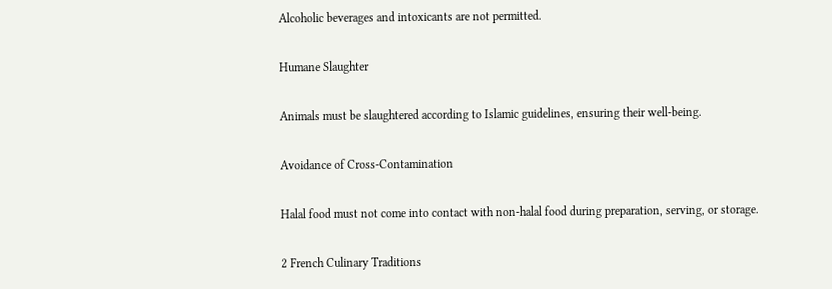Alcoholic beverages and intoxicants are not permitted.

Humane Slaughter

Animals must be slaughtered according to Islamic guidelines, ensuring their well-being.

Avoidance of Cross-Contamination

Halal food must not come into contact with non-halal food during preparation, serving, or storage.

2 French Culinary Traditions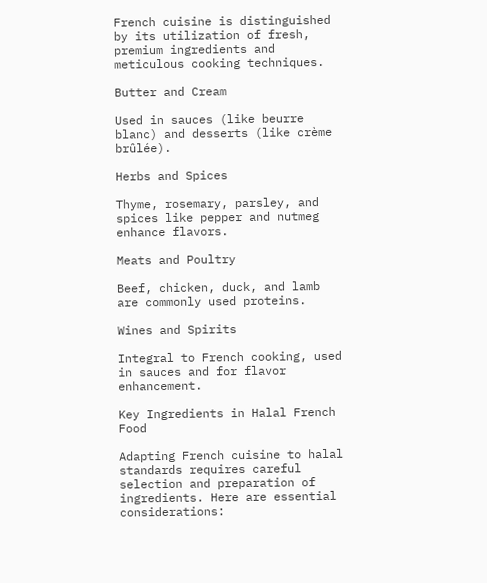French cuisine is distinguished by its utilization of fresh, premium ingredients and meticulous cooking techniques.

Butter and Cream

Used in sauces (like beurre blanc) and desserts (like crème brûlée).

Herbs and Spices

Thyme, rosemary, parsley, and spices like pepper and nutmeg enhance flavors.

Meats and Poultry

Beef, chicken, duck, and lamb are commonly used proteins.

Wines and Spirits

Integral to French cooking, used in sauces and for flavor enhancement.

Key Ingredients in Halal French Food

Adapting French cuisine to halal standards requires careful selection and preparation of ingredients. Here are essential considerations: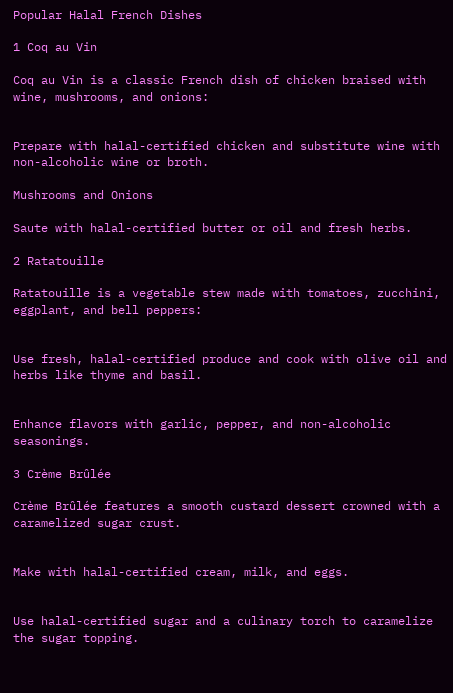Popular Halal French Dishes

1 Coq au Vin

Coq au Vin is a classic French dish of chicken braised with wine, mushrooms, and onions:


Prepare with halal-certified chicken and substitute wine with non-alcoholic wine or broth.

Mushrooms and Onions

Saute with halal-certified butter or oil and fresh herbs.

2 Ratatouille

Ratatouille is a vegetable stew made with tomatoes, zucchini, eggplant, and bell peppers:


Use fresh, halal-certified produce and cook with olive oil and herbs like thyme and basil.


Enhance flavors with garlic, pepper, and non-alcoholic seasonings.

3 Crème Brûlée

Crème Brûlée features a smooth custard dessert crowned with a caramelized sugar crust.


Make with halal-certified cream, milk, and eggs.


Use halal-certified sugar and a culinary torch to caramelize the sugar topping.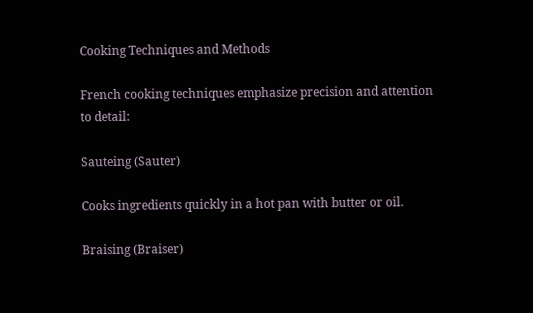Cooking Techniques and Methods

French cooking techniques emphasize precision and attention to detail:

Sauteing (Sauter)

Cooks ingredients quickly in a hot pan with butter or oil.

Braising (Braiser)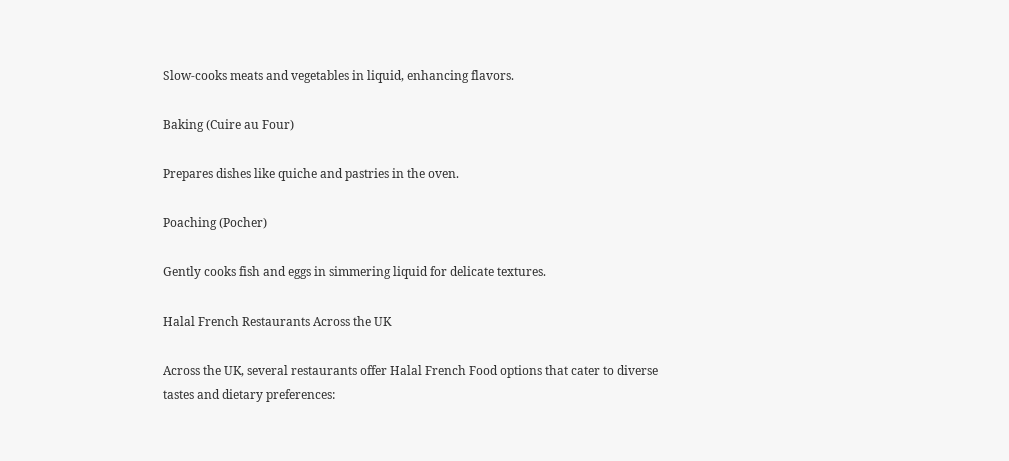Slow-cooks meats and vegetables in liquid, enhancing flavors.

Baking (Cuire au Four)

Prepares dishes like quiche and pastries in the oven.

Poaching (Pocher)

Gently cooks fish and eggs in simmering liquid for delicate textures.

Halal French Restaurants Across the UK

Across the UK, several restaurants offer Halal French Food options that cater to diverse tastes and dietary preferences: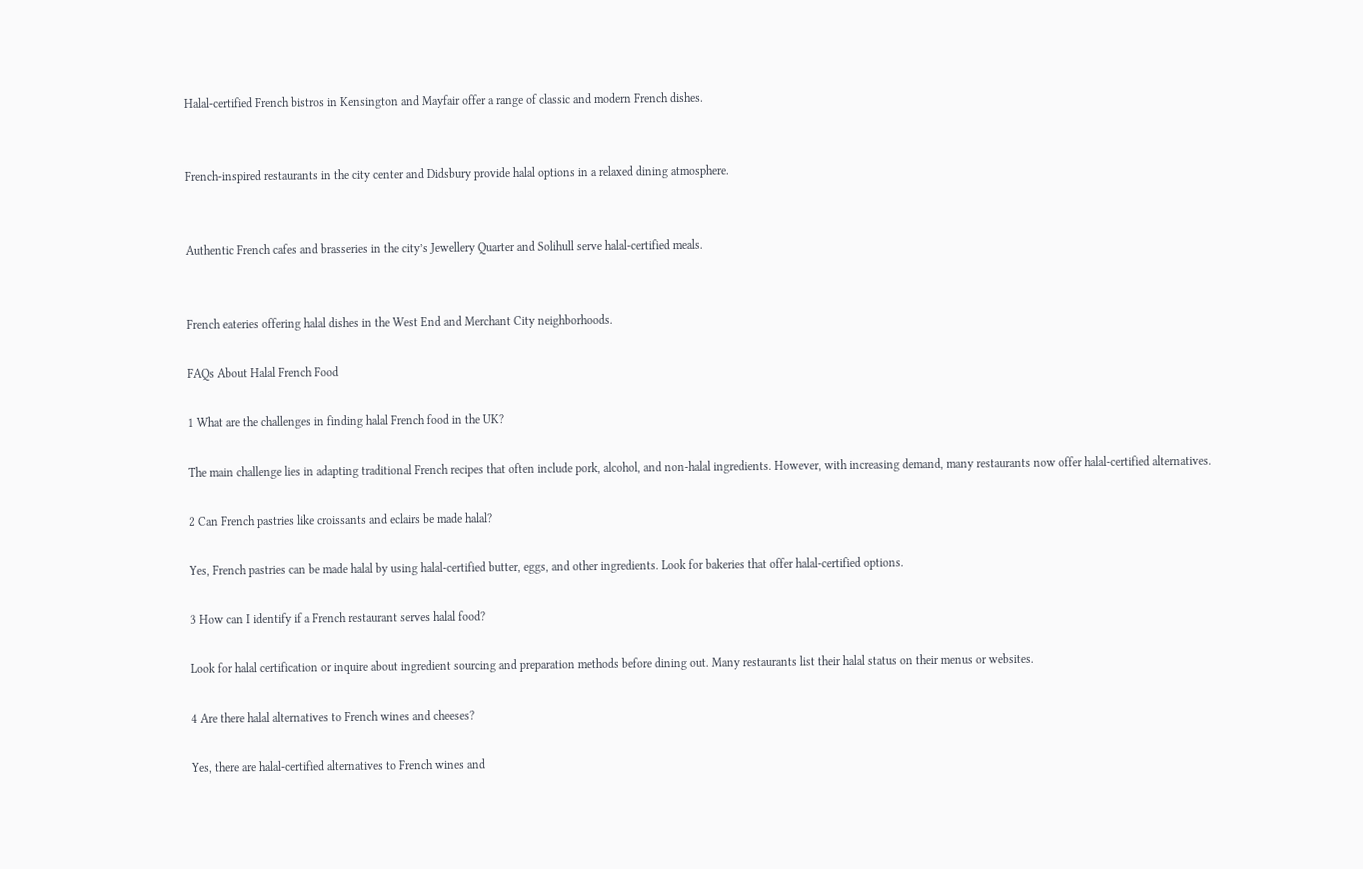Halal-certified French bistros in Kensington and Mayfair offer a range of classic and modern French dishes.


French-inspired restaurants in the city center and Didsbury provide halal options in a relaxed dining atmosphere.


Authentic French cafes and brasseries in the city’s Jewellery Quarter and Solihull serve halal-certified meals.


French eateries offering halal dishes in the West End and Merchant City neighborhoods.

FAQs About Halal French Food

1 What are the challenges in finding halal French food in the UK?

The main challenge lies in adapting traditional French recipes that often include pork, alcohol, and non-halal ingredients. However, with increasing demand, many restaurants now offer halal-certified alternatives.

2 Can French pastries like croissants and eclairs be made halal?

Yes, French pastries can be made halal by using halal-certified butter, eggs, and other ingredients. Look for bakeries that offer halal-certified options.

3 How can I identify if a French restaurant serves halal food?

Look for halal certification or inquire about ingredient sourcing and preparation methods before dining out. Many restaurants list their halal status on their menus or websites.

4 Are there halal alternatives to French wines and cheeses?

Yes, there are halal-certified alternatives to French wines and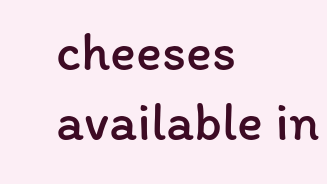cheeses available in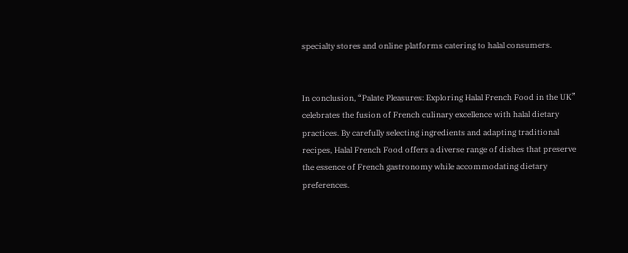specialty stores and online platforms catering to halal consumers.


In conclusion, “Palate Pleasures: Exploring Halal French Food in the UK” celebrates the fusion of French culinary excellence with halal dietary practices. By carefully selecting ingredients and adapting traditional recipes, Halal French Food offers a diverse range of dishes that preserve the essence of French gastronomy while accommodating dietary preferences.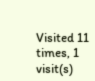Visited 11 times, 1 visit(s)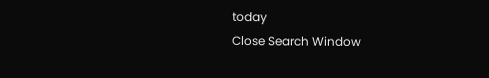today
Close Search Window